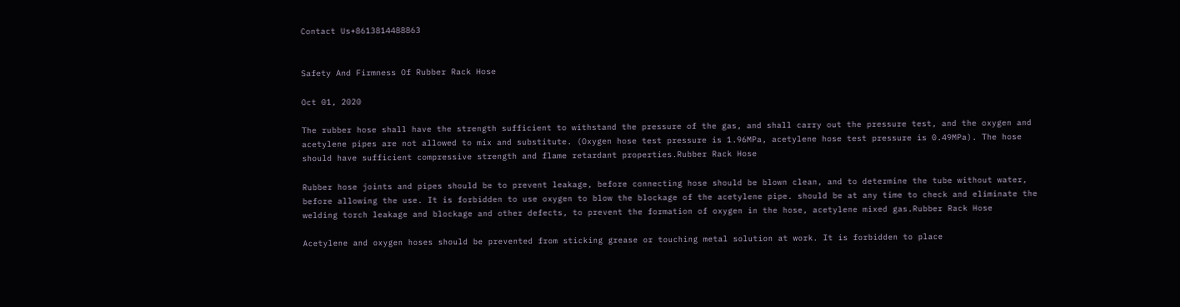Contact Us+8613814488863


Safety And Firmness Of Rubber Rack Hose

Oct 01, 2020

The rubber hose shall have the strength sufficient to withstand the pressure of the gas, and shall carry out the pressure test, and the oxygen and acetylene pipes are not allowed to mix and substitute. (Oxygen hose test pressure is 1.96MPa, acetylene hose test pressure is 0.49MPa). The hose should have sufficient compressive strength and flame retardant properties.Rubber Rack Hose

Rubber hose joints and pipes should be to prevent leakage, before connecting hose should be blown clean, and to determine the tube without water, before allowing the use. It is forbidden to use oxygen to blow the blockage of the acetylene pipe. should be at any time to check and eliminate the welding torch leakage and blockage and other defects, to prevent the formation of oxygen in the hose, acetylene mixed gas.Rubber Rack Hose

Acetylene and oxygen hoses should be prevented from sticking grease or touching metal solution at work. It is forbidden to place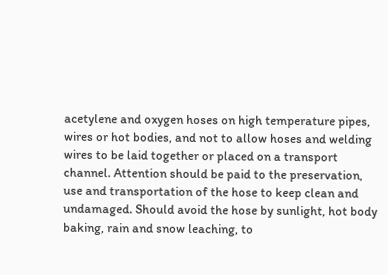acetylene and oxygen hoses on high temperature pipes, wires or hot bodies, and not to allow hoses and welding wires to be laid together or placed on a transport channel. Attention should be paid to the preservation, use and transportation of the hose to keep clean and undamaged. Should avoid the hose by sunlight, hot body baking, rain and snow leaching, to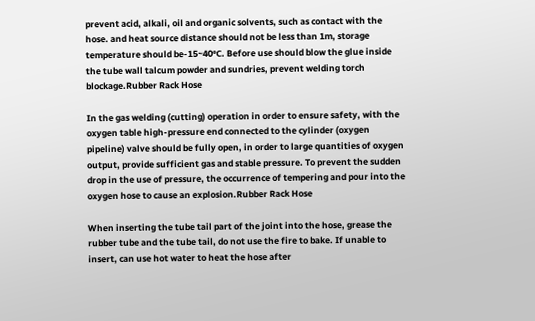prevent acid, alkali, oil and organic solvents, such as contact with the hose. and heat source distance should not be less than 1m, storage temperature should be-15~40℃. Before use should blow the glue inside the tube wall talcum powder and sundries, prevent welding torch blockage.Rubber Rack Hose

In the gas welding (cutting) operation in order to ensure safety, with the oxygen table high-pressure end connected to the cylinder (oxygen pipeline) valve should be fully open, in order to large quantities of oxygen output, provide sufficient gas and stable pressure. To prevent the sudden drop in the use of pressure, the occurrence of tempering and pour into the oxygen hose to cause an explosion.Rubber Rack Hose

When inserting the tube tail part of the joint into the hose, grease the rubber tube and the tube tail, do not use the fire to bake. If unable to insert, can use hot water to heat the hose after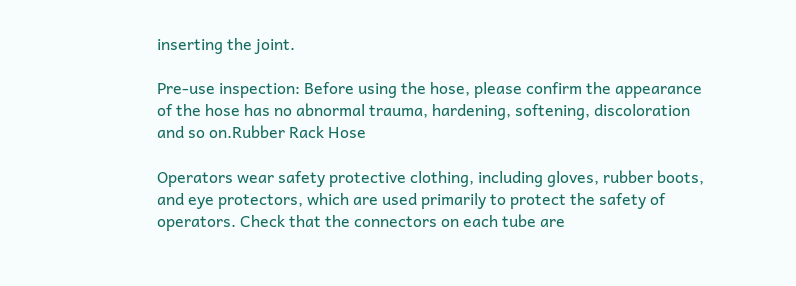inserting the joint.

Pre-use inspection: Before using the hose, please confirm the appearance of the hose has no abnormal trauma, hardening, softening, discoloration and so on.Rubber Rack Hose

Operators wear safety protective clothing, including gloves, rubber boots, and eye protectors, which are used primarily to protect the safety of operators. Check that the connectors on each tube are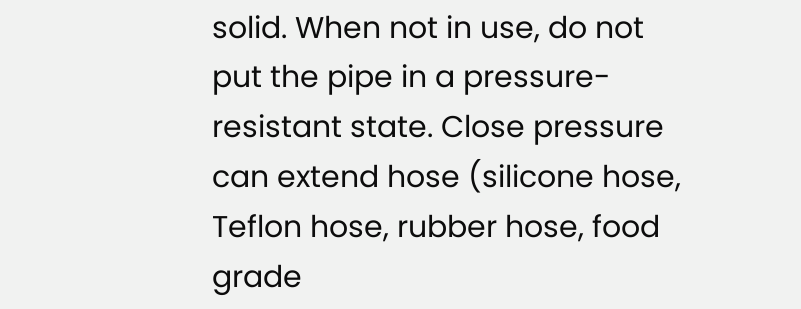solid. When not in use, do not put the pipe in a pressure-resistant state. Close pressure can extend hose (silicone hose, Teflon hose, rubber hose, food grade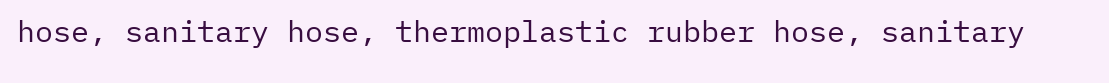hose, sanitary hose, thermoplastic rubber hose, sanitary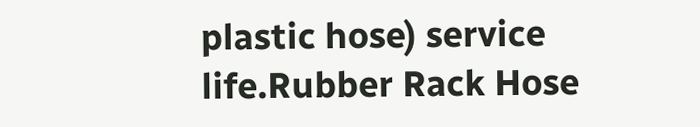plastic hose) service life.Rubber Rack Hose